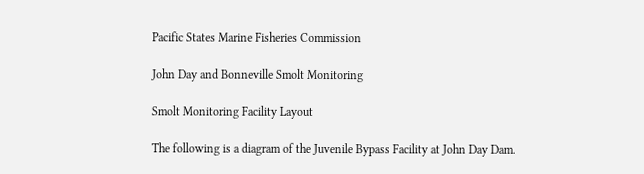Pacific States Marine Fisheries Commission

John Day and Bonneville Smolt Monitoring

Smolt Monitoring Facility Layout

The following is a diagram of the Juvenile Bypass Facility at John Day Dam.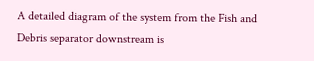A detailed diagram of the system from the Fish and Debris separator downstream is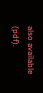also available (pdf).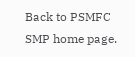Back to PSMFC SMP home page.